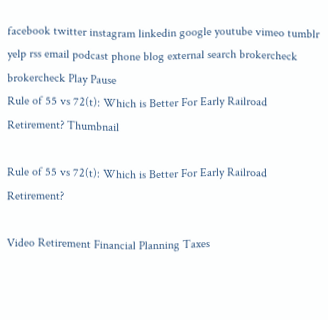facebook twitter instagram linkedin google youtube vimeo tumblr yelp rss email podcast phone blog external search brokercheck brokercheck Play Pause
Rule of 55 vs 72(t): Which is Better For Early Railroad Retirement? Thumbnail

Rule of 55 vs 72(t): Which is Better For Early Railroad Retirement?

Video Retirement Financial Planning Taxes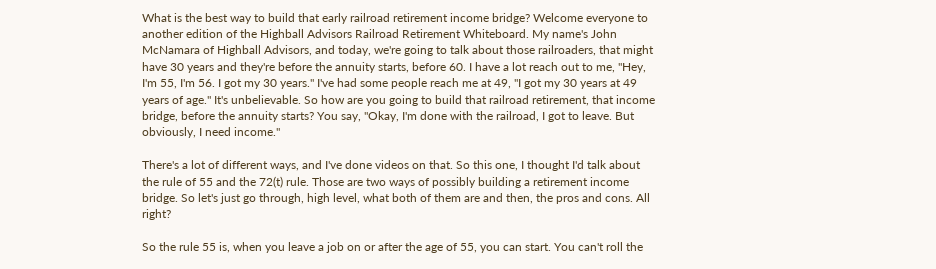What is the best way to build that early railroad retirement income bridge? Welcome everyone to another edition of the Highball Advisors Railroad Retirement Whiteboard. My name's John McNamara of Highball Advisors, and today, we're going to talk about those railroaders, that might have 30 years and they're before the annuity starts, before 60. I have a lot reach out to me, "Hey, I'm 55, I'm 56. I got my 30 years." I've had some people reach me at 49, "I got my 30 years at 49 years of age." It's unbelievable. So how are you going to build that railroad retirement, that income bridge, before the annuity starts? You say, "Okay, I'm done with the railroad, I got to leave. But obviously, I need income."

There's a lot of different ways, and I've done videos on that. So this one, I thought I'd talk about the rule of 55 and the 72(t) rule. Those are two ways of possibly building a retirement income bridge. So let's just go through, high level, what both of them are and then, the pros and cons. All right?

So the rule 55 is, when you leave a job on or after the age of 55, you can start. You can't roll the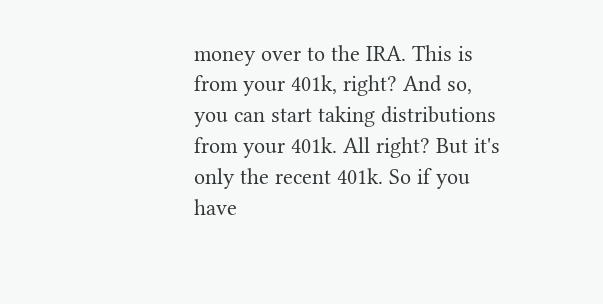money over to the IRA. This is from your 401k, right? And so, you can start taking distributions from your 401k. All right? But it's only the recent 401k. So if you have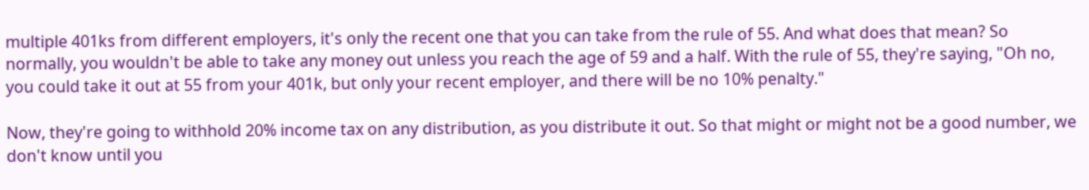multiple 401ks from different employers, it's only the recent one that you can take from the rule of 55. And what does that mean? So normally, you wouldn't be able to take any money out unless you reach the age of 59 and a half. With the rule of 55, they're saying, "Oh no, you could take it out at 55 from your 401k, but only your recent employer, and there will be no 10% penalty."

Now, they're going to withhold 20% income tax on any distribution, as you distribute it out. So that might or might not be a good number, we don't know until you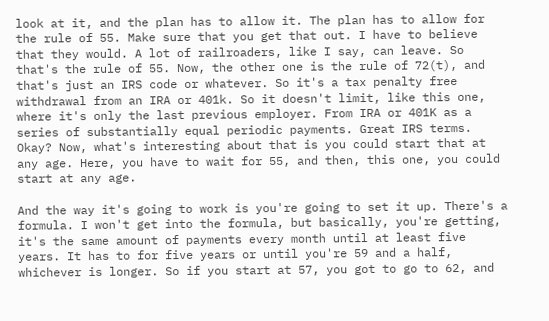look at it, and the plan has to allow it. The plan has to allow for the rule of 55. Make sure that you get that out. I have to believe that they would. A lot of railroaders, like I say, can leave. So that's the rule of 55. Now, the other one is the rule of 72(t), and that's just an IRS code or whatever. So it's a tax penalty free withdrawal from an IRA or 401k. So it doesn't limit, like this one, where it's only the last previous employer. From IRA or 401K as a series of substantially equal periodic payments. Great IRS terms. Okay? Now, what's interesting about that is you could start that at any age. Here, you have to wait for 55, and then, this one, you could start at any age.

And the way it's going to work is you're going to set it up. There's a formula. I won't get into the formula, but basically, you're getting, it's the same amount of payments every month until at least five years. It has to for five years or until you're 59 and a half, whichever is longer. So if you start at 57, you got to go to 62, and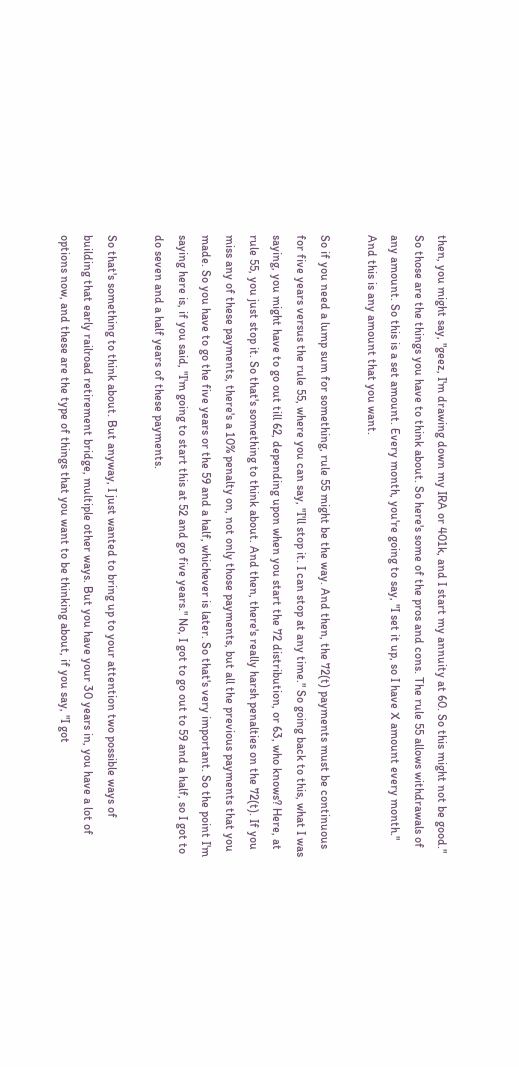then, you might say, "geez, I'm drawing down my IRA or 401k, and I start my annuity at 60. So this might not be good." So those are the things you have to think about. So here's some of the pros and cons. The rule 55 allows withdrawals of any amount. So this is a set amount. Every month, you're going to say, "I set it up, so I have X amount every month." And this is any amount that you want.

So if you need a lump sum for something, rule 55 might be the way. And then, the 72(t) payments must be continuous for five years versus the rule 55, where you can say, "I'll stop it. I can stop at any time." So going back to this, what I was saying, you might have to go out till 62, depending upon when you start the 72 distribution, or 63, who knows? Here, at rule 55, you just stop it. So that's something to think about. And then, there's really harsh penalties on the 72(t). If you miss any of these payments, there's a 10% penalty on, not only those payments, but all the previous payments that you made. So you have to go the five years or the 59 and a half, whichever is later. So that's very important. So the point I'm saying here is, if you said, "I'm going to start this at 52 and go five years." No, I got to go out to 59 and a half, so I got to do seven and a half years of these payments.

So that's something to think about. But anyway, I just wanted to bring up to your attention two possible ways of building that early railroad retirement bridge, multiple other ways. But you have your 30 years in, you have a lot of options now, and these are the type of things that you want to be thinking about, if you say, "I got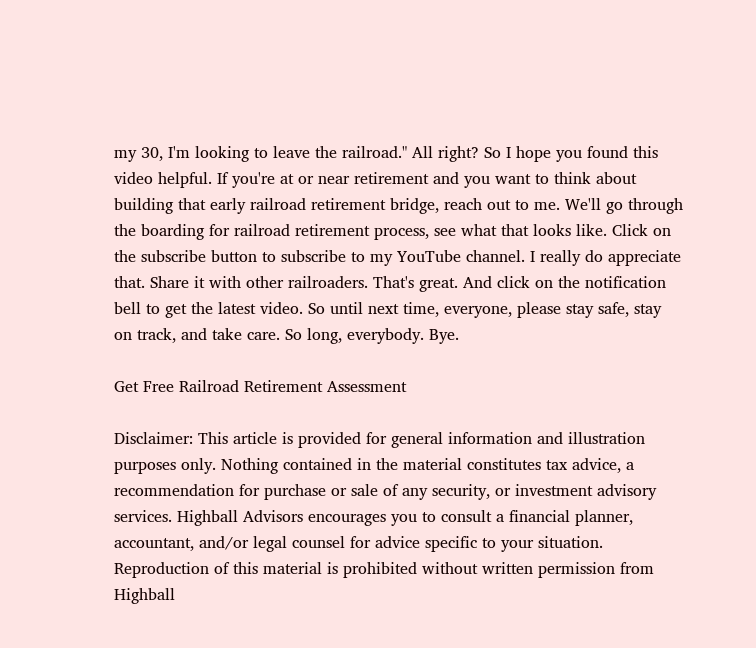my 30, I'm looking to leave the railroad." All right? So I hope you found this video helpful. If you're at or near retirement and you want to think about building that early railroad retirement bridge, reach out to me. We'll go through the boarding for railroad retirement process, see what that looks like. Click on the subscribe button to subscribe to my YouTube channel. I really do appreciate that. Share it with other railroaders. That's great. And click on the notification bell to get the latest video. So until next time, everyone, please stay safe, stay on track, and take care. So long, everybody. Bye.

Get Free Railroad Retirement Assessment

Disclaimer: This article is provided for general information and illustration purposes only. Nothing contained in the material constitutes tax advice, a recommendation for purchase or sale of any security, or investment advisory services. Highball Advisors encourages you to consult a financial planner, accountant, and/or legal counsel for advice specific to your situation. Reproduction of this material is prohibited without written permission from Highball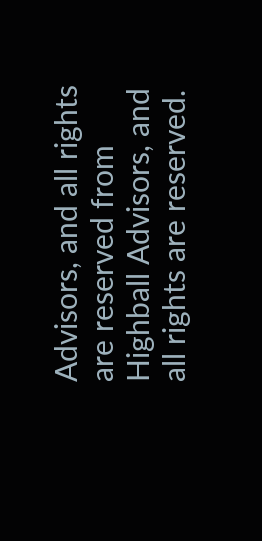Advisors, and all rights are reserved from Highball Advisors, and all rights are reserved.